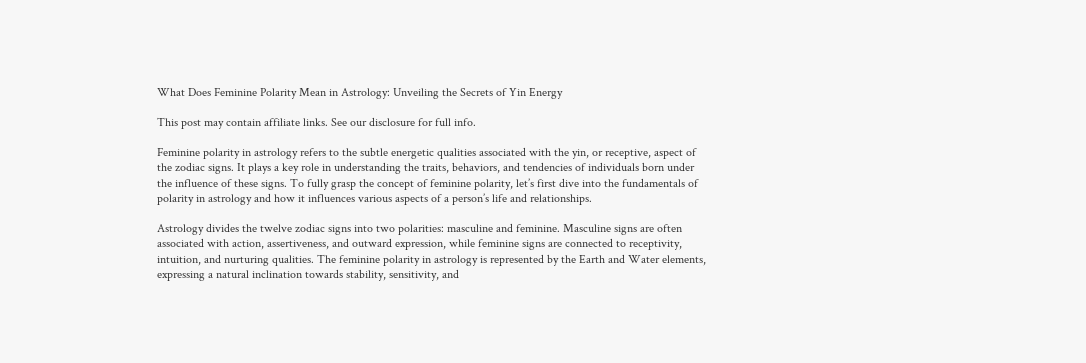What Does Feminine Polarity Mean in Astrology: Unveiling the Secrets of Yin Energy

This post may contain affiliate links. See our disclosure for full info.

Feminine polarity in astrology refers to the subtle energetic qualities associated with the yin, or receptive, aspect of the zodiac signs. It plays a key role in understanding the traits, behaviors, and tendencies of individuals born under the influence of these signs. To fully grasp the concept of feminine polarity, let’s first dive into the fundamentals of polarity in astrology and how it influences various aspects of a person’s life and relationships.

Astrology divides the twelve zodiac signs into two polarities: masculine and feminine. Masculine signs are often associated with action, assertiveness, and outward expression, while feminine signs are connected to receptivity, intuition, and nurturing qualities. The feminine polarity in astrology is represented by the Earth and Water elements, expressing a natural inclination towards stability, sensitivity, and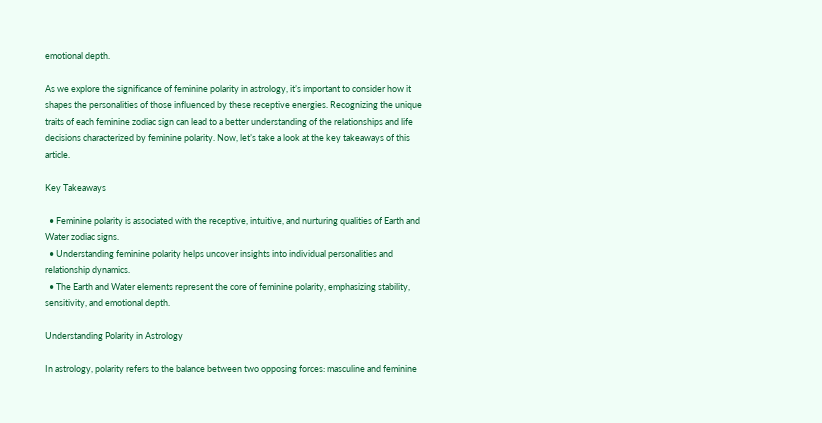emotional depth.

As we explore the significance of feminine polarity in astrology, it’s important to consider how it shapes the personalities of those influenced by these receptive energies. Recognizing the unique traits of each feminine zodiac sign can lead to a better understanding of the relationships and life decisions characterized by feminine polarity. Now, let’s take a look at the key takeaways of this article.

Key Takeaways

  • Feminine polarity is associated with the receptive, intuitive, and nurturing qualities of Earth and Water zodiac signs.
  • Understanding feminine polarity helps uncover insights into individual personalities and relationship dynamics.
  • The Earth and Water elements represent the core of feminine polarity, emphasizing stability, sensitivity, and emotional depth.

Understanding Polarity in Astrology

In astrology, polarity refers to the balance between two opposing forces: masculine and feminine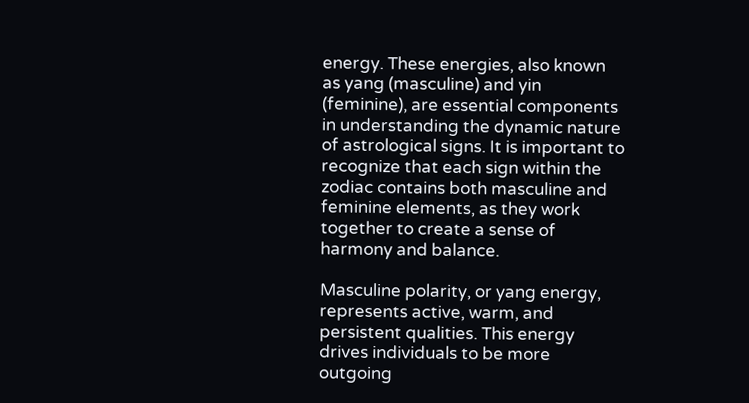energy. These energies, also known as yang (masculine) and yin (feminine), are essential components in understanding the dynamic nature of astrological signs. It is important to recognize that each sign within the zodiac contains both masculine and feminine elements, as they work together to create a sense of harmony and balance.

Masculine polarity, or yang energy, represents active, warm, and persistent qualities. This energy drives individuals to be more outgoing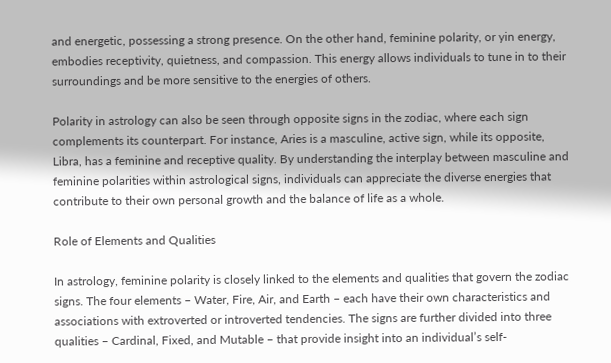and energetic, possessing a strong presence. On the other hand, feminine polarity, or yin energy, embodies receptivity, quietness, and compassion. This energy allows individuals to tune in to their surroundings and be more sensitive to the energies of others.

Polarity in astrology can also be seen through opposite signs in the zodiac, where each sign complements its counterpart. For instance, Aries is a masculine, active sign, while its opposite, Libra, has a feminine and receptive quality. By understanding the interplay between masculine and feminine polarities within astrological signs, individuals can appreciate the diverse energies that contribute to their own personal growth and the balance of life as a whole.

Role of Elements and Qualities

In astrology, feminine polarity is closely linked to the elements and qualities that govern the zodiac signs. The four elements – Water, Fire, Air, and Earth – each have their own characteristics and associations with extroverted or introverted tendencies. The signs are further divided into three qualities – Cardinal, Fixed, and Mutable – that provide insight into an individual’s self-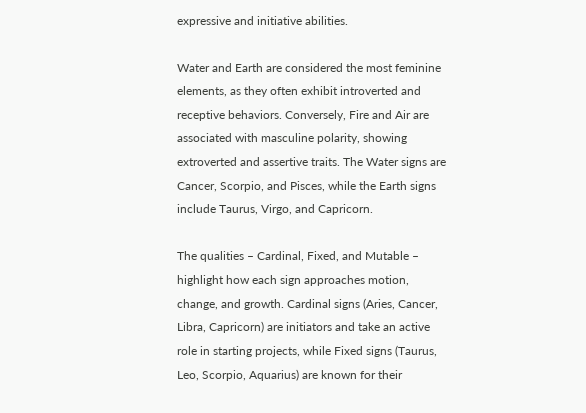expressive and initiative abilities.

Water and Earth are considered the most feminine elements, as they often exhibit introverted and receptive behaviors. Conversely, Fire and Air are associated with masculine polarity, showing extroverted and assertive traits. The Water signs are Cancer, Scorpio, and Pisces, while the Earth signs include Taurus, Virgo, and Capricorn.

The qualities – Cardinal, Fixed, and Mutable – highlight how each sign approaches motion, change, and growth. Cardinal signs (Aries, Cancer, Libra, Capricorn) are initiators and take an active role in starting projects, while Fixed signs (Taurus, Leo, Scorpio, Aquarius) are known for their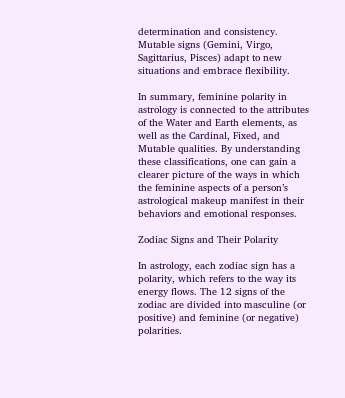determination and consistency. Mutable signs (Gemini, Virgo, Sagittarius, Pisces) adapt to new situations and embrace flexibility.

In summary, feminine polarity in astrology is connected to the attributes of the Water and Earth elements, as well as the Cardinal, Fixed, and Mutable qualities. By understanding these classifications, one can gain a clearer picture of the ways in which the feminine aspects of a person’s astrological makeup manifest in their behaviors and emotional responses.

Zodiac Signs and Their Polarity

In astrology, each zodiac sign has a polarity, which refers to the way its energy flows. The 12 signs of the zodiac are divided into masculine (or positive) and feminine (or negative) polarities.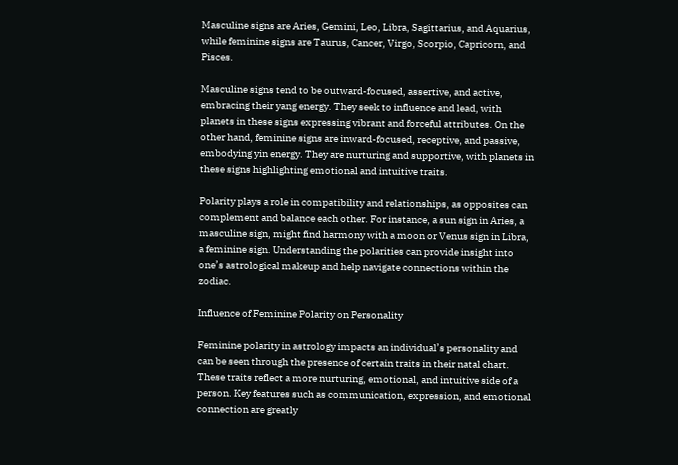Masculine signs are Aries, Gemini, Leo, Libra, Sagittarius, and Aquarius, while feminine signs are Taurus, Cancer, Virgo, Scorpio, Capricorn, and Pisces.

Masculine signs tend to be outward-focused, assertive, and active, embracing their yang energy. They seek to influence and lead, with planets in these signs expressing vibrant and forceful attributes. On the other hand, feminine signs are inward-focused, receptive, and passive, embodying yin energy. They are nurturing and supportive, with planets in these signs highlighting emotional and intuitive traits.

Polarity plays a role in compatibility and relationships, as opposites can complement and balance each other. For instance, a sun sign in Aries, a masculine sign, might find harmony with a moon or Venus sign in Libra, a feminine sign. Understanding the polarities can provide insight into one’s astrological makeup and help navigate connections within the zodiac.

Influence of Feminine Polarity on Personality

Feminine polarity in astrology impacts an individual’s personality and can be seen through the presence of certain traits in their natal chart. These traits reflect a more nurturing, emotional, and intuitive side of a person. Key features such as communication, expression, and emotional connection are greatly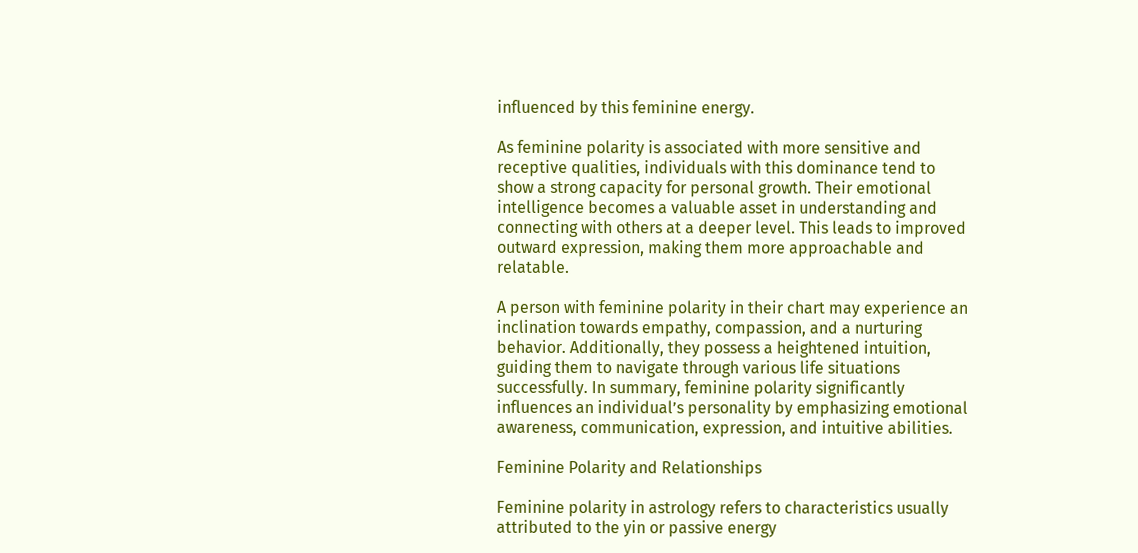influenced by this feminine energy.

As feminine polarity is associated with more sensitive and receptive qualities, individuals with this dominance tend to show a strong capacity for personal growth. Their emotional intelligence becomes a valuable asset in understanding and connecting with others at a deeper level. This leads to improved outward expression, making them more approachable and relatable.

A person with feminine polarity in their chart may experience an inclination towards empathy, compassion, and a nurturing behavior. Additionally, they possess a heightened intuition, guiding them to navigate through various life situations successfully. In summary, feminine polarity significantly influences an individual’s personality by emphasizing emotional awareness, communication, expression, and intuitive abilities.

Feminine Polarity and Relationships

Feminine polarity in astrology refers to characteristics usually attributed to the yin or passive energy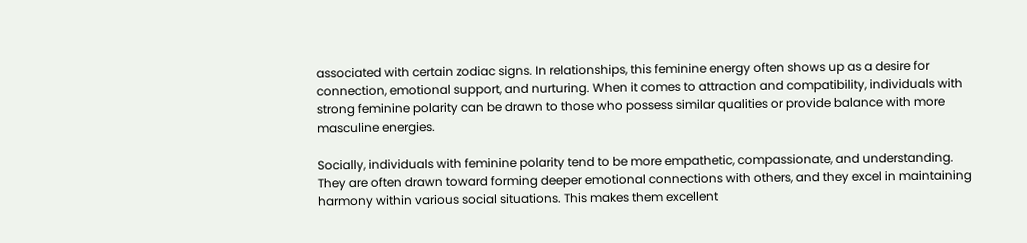associated with certain zodiac signs. In relationships, this feminine energy often shows up as a desire for connection, emotional support, and nurturing. When it comes to attraction and compatibility, individuals with strong feminine polarity can be drawn to those who possess similar qualities or provide balance with more masculine energies.

Socially, individuals with feminine polarity tend to be more empathetic, compassionate, and understanding. They are often drawn toward forming deeper emotional connections with others, and they excel in maintaining harmony within various social situations. This makes them excellent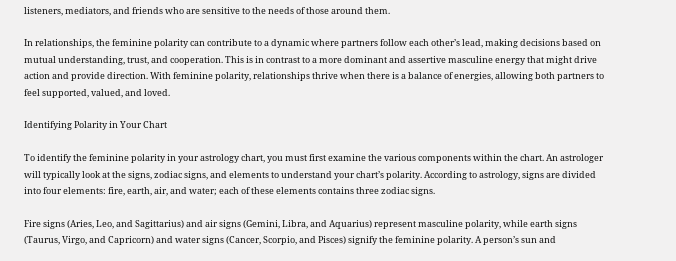listeners, mediators, and friends who are sensitive to the needs of those around them.

In relationships, the feminine polarity can contribute to a dynamic where partners follow each other’s lead, making decisions based on mutual understanding, trust, and cooperation. This is in contrast to a more dominant and assertive masculine energy that might drive action and provide direction. With feminine polarity, relationships thrive when there is a balance of energies, allowing both partners to feel supported, valued, and loved.

Identifying Polarity in Your Chart

To identify the feminine polarity in your astrology chart, you must first examine the various components within the chart. An astrologer will typically look at the signs, zodiac signs, and elements to understand your chart’s polarity. According to astrology, signs are divided into four elements: fire, earth, air, and water; each of these elements contains three zodiac signs.

Fire signs (Aries, Leo, and Sagittarius) and air signs (Gemini, Libra, and Aquarius) represent masculine polarity, while earth signs (Taurus, Virgo, and Capricorn) and water signs (Cancer, Scorpio, and Pisces) signify the feminine polarity. A person’s sun and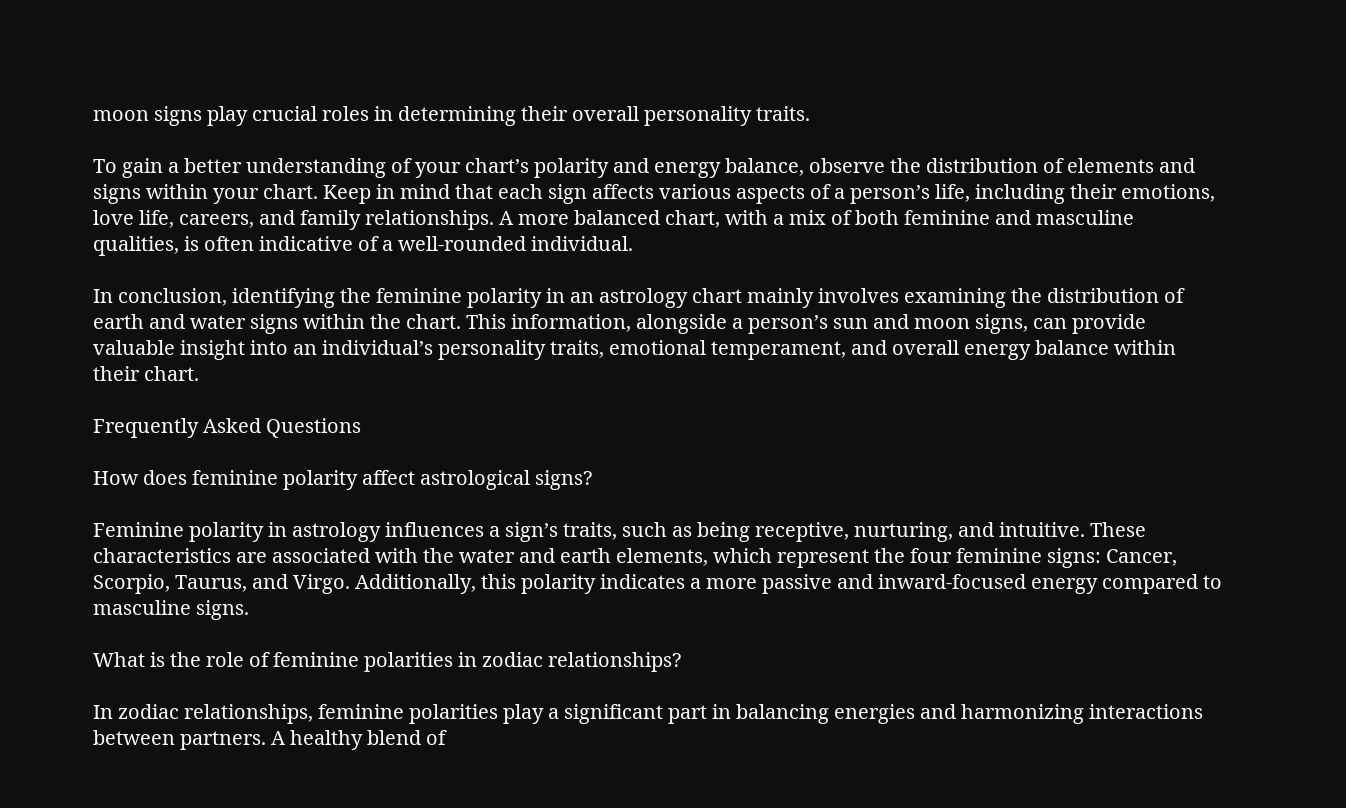moon signs play crucial roles in determining their overall personality traits.

To gain a better understanding of your chart’s polarity and energy balance, observe the distribution of elements and signs within your chart. Keep in mind that each sign affects various aspects of a person’s life, including their emotions, love life, careers, and family relationships. A more balanced chart, with a mix of both feminine and masculine qualities, is often indicative of a well-rounded individual.

In conclusion, identifying the feminine polarity in an astrology chart mainly involves examining the distribution of earth and water signs within the chart. This information, alongside a person’s sun and moon signs, can provide valuable insight into an individual’s personality traits, emotional temperament, and overall energy balance within their chart.

Frequently Asked Questions

How does feminine polarity affect astrological signs?

Feminine polarity in astrology influences a sign’s traits, such as being receptive, nurturing, and intuitive. These characteristics are associated with the water and earth elements, which represent the four feminine signs: Cancer, Scorpio, Taurus, and Virgo. Additionally, this polarity indicates a more passive and inward-focused energy compared to masculine signs.

What is the role of feminine polarities in zodiac relationships?

In zodiac relationships, feminine polarities play a significant part in balancing energies and harmonizing interactions between partners. A healthy blend of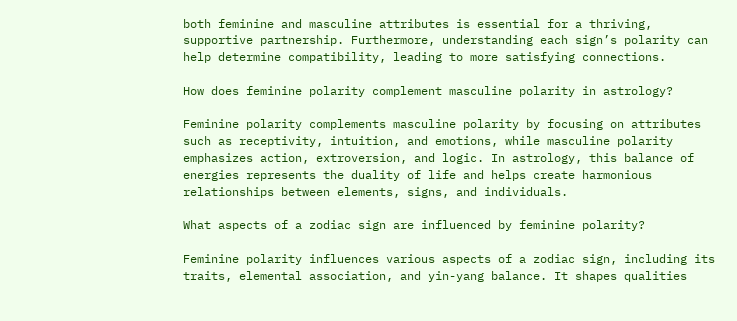both feminine and masculine attributes is essential for a thriving, supportive partnership. Furthermore, understanding each sign’s polarity can help determine compatibility, leading to more satisfying connections.

How does feminine polarity complement masculine polarity in astrology?

Feminine polarity complements masculine polarity by focusing on attributes such as receptivity, intuition, and emotions, while masculine polarity emphasizes action, extroversion, and logic. In astrology, this balance of energies represents the duality of life and helps create harmonious relationships between elements, signs, and individuals.

What aspects of a zodiac sign are influenced by feminine polarity?

Feminine polarity influences various aspects of a zodiac sign, including its traits, elemental association, and yin-yang balance. It shapes qualities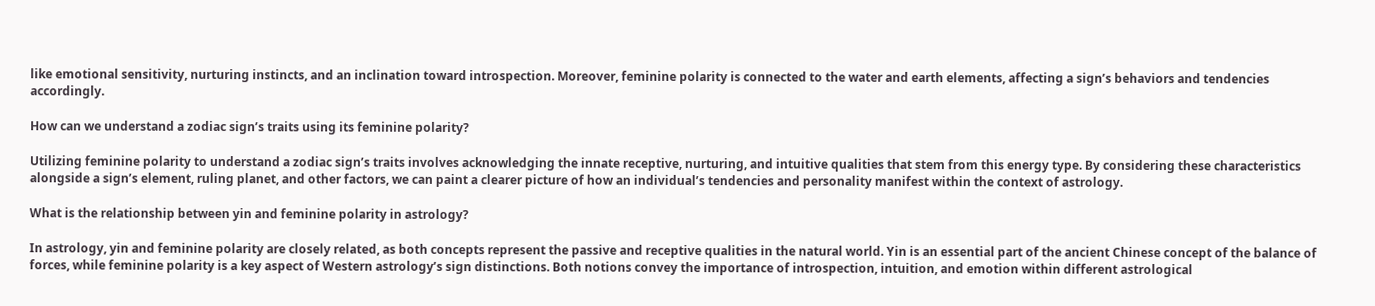like emotional sensitivity, nurturing instincts, and an inclination toward introspection. Moreover, feminine polarity is connected to the water and earth elements, affecting a sign’s behaviors and tendencies accordingly.

How can we understand a zodiac sign’s traits using its feminine polarity?

Utilizing feminine polarity to understand a zodiac sign’s traits involves acknowledging the innate receptive, nurturing, and intuitive qualities that stem from this energy type. By considering these characteristics alongside a sign’s element, ruling planet, and other factors, we can paint a clearer picture of how an individual’s tendencies and personality manifest within the context of astrology.

What is the relationship between yin and feminine polarity in astrology?

In astrology, yin and feminine polarity are closely related, as both concepts represent the passive and receptive qualities in the natural world. Yin is an essential part of the ancient Chinese concept of the balance of forces, while feminine polarity is a key aspect of Western astrology’s sign distinctions. Both notions convey the importance of introspection, intuition, and emotion within different astrological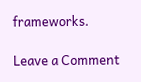frameworks.

Leave a Comment